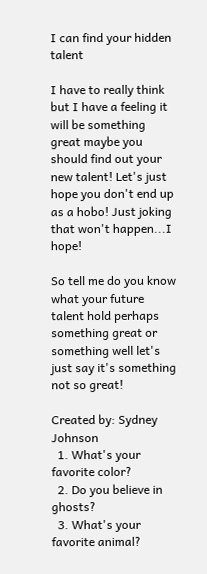I can find your hidden talent

I have to really think but I have a feeling it will be something great maybe you should find out your new talent! Let's just hope you don't end up as a hobo! Just joking that won't happen...I hope!

So tell me do you know what your future talent hold perhaps something great or something well let's just say it's something not so great!

Created by: Sydney Johnson
  1. What's your favorite color?
  2. Do you believe in ghosts?
  3. What's your favorite animal?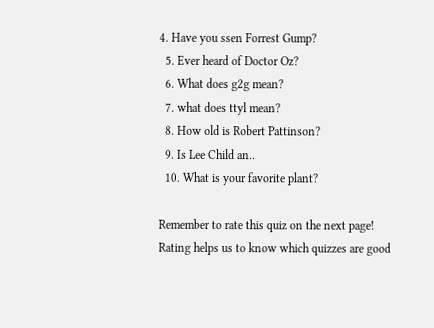4. Have you ssen Forrest Gump?
  5. Ever heard of Doctor Oz?
  6. What does g2g mean?
  7. what does ttyl mean?
  8. How old is Robert Pattinson?
  9. Is Lee Child an..
  10. What is your favorite plant?

Remember to rate this quiz on the next page!
Rating helps us to know which quizzes are good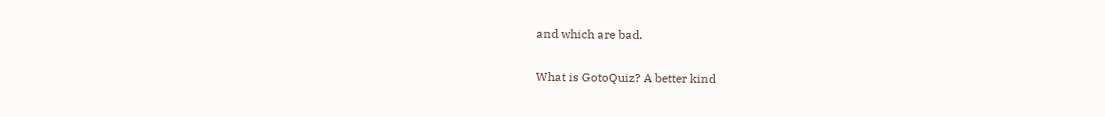and which are bad.

What is GotoQuiz? A better kind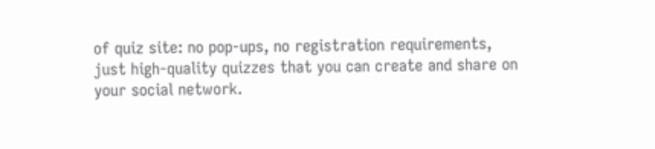of quiz site: no pop-ups, no registration requirements, just high-quality quizzes that you can create and share on your social network.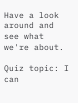Have a look around and see what we're about.

Quiz topic: I can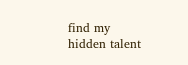find my hidden talent